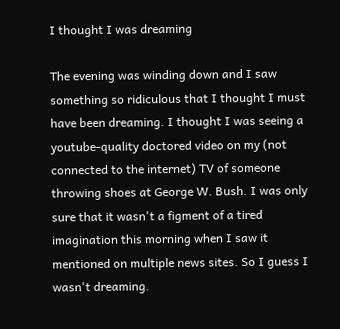I thought I was dreaming

The evening was winding down and I saw something so ridiculous that I thought I must have been dreaming. I thought I was seeing a youtube-quality doctored video on my (not connected to the internet) TV of someone throwing shoes at George W. Bush. I was only sure that it wasn't a figment of a tired imagination this morning when I saw it mentioned on multiple news sites. So I guess I wasn't dreaming.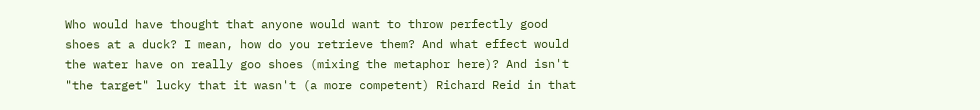Who would have thought that anyone would want to throw perfectly good shoes at a duck? I mean, how do you retrieve them? And what effect would the water have on really goo shoes (mixing the metaphor here)? And isn't "the target" lucky that it wasn't (a more competent) Richard Reid in that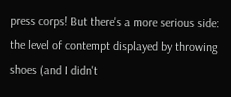press corps! But there's a more serious side: the level of contempt displayed by throwing shoes (and I didn't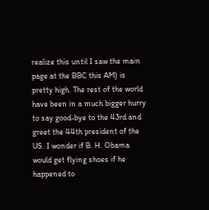realize this until I saw the main page at the BBC this AM) is pretty high. The rest of the world have been in a much bigger hurry to say good-bye to the 43rd and greet the 44th president of the US. I wonder if B. H. Obama would get flying shoes if he happened to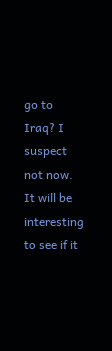go to Iraq? I suspect not now. It will be interesting to see if it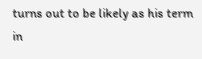turns out to be likely as his term in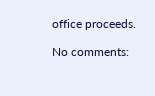office proceeds.

No comments: